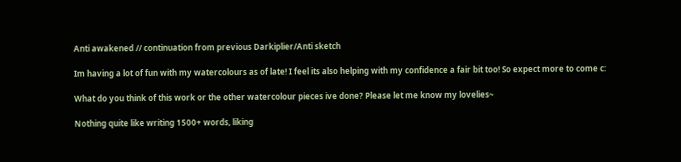Anti awakened // continuation from previous Darkiplier/Anti sketch

Im having a lot of fun with my watercolours as of late! I feel its also helping with my confidence a fair bit too! So expect more to come c:

What do you think of this work or the other watercolour pieces ive done? Please let me know my lovelies~

Nothing quite like writing 1500+ words, liking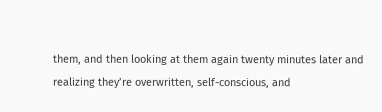them, and then looking at them again twenty minutes later and realizing they’re overwritten, self-conscious, and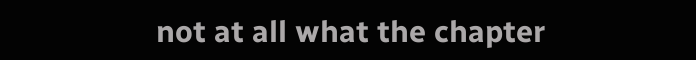not at all what the chapter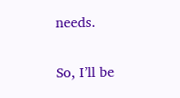needs.

So, I’ll be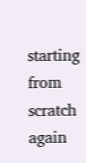starting from scratch again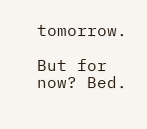tomorrow.

But for now? Bed.